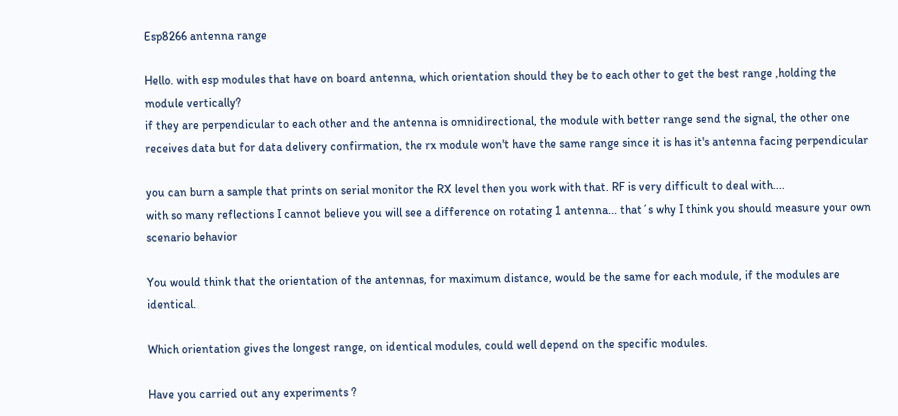Esp8266 antenna range

Hello. with esp modules that have on board antenna, which orientation should they be to each other to get the best range ,holding the module vertically?
if they are perpendicular to each other and the antenna is omnidirectional, the module with better range send the signal, the other one receives data but for data delivery confirmation, the rx module won't have the same range since it is has it's antenna facing perpendicular

you can burn a sample that prints on serial monitor the RX level then you work with that. RF is very difficult to deal with....
with so many reflections I cannot believe you will see a difference on rotating 1 antenna... that´s why I think you should measure your own scenario behavior

You would think that the orientation of the antennas, for maximum distance, would be the same for each module, if the modules are identical.

Which orientation gives the longest range, on identical modules, could well depend on the specific modules.

Have you carried out any experiments ?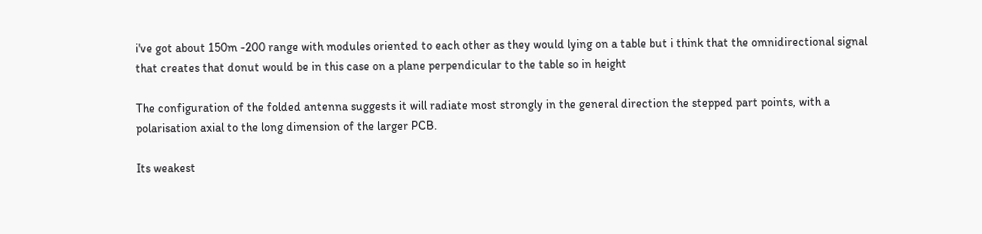i've got about 150m -200 range with modules oriented to each other as they would lying on a table but i think that the omnidirectional signal that creates that donut would be in this case on a plane perpendicular to the table so in height

The configuration of the folded antenna suggests it will radiate most strongly in the general direction the stepped part points, with a polarisation axial to the long dimension of the larger PCB.

Its weakest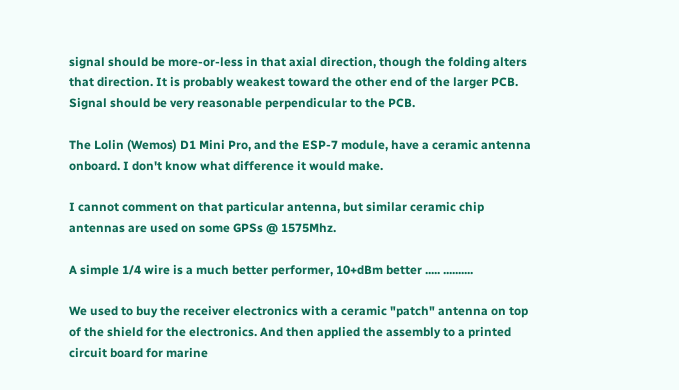signal should be more-or-less in that axial direction, though the folding alters that direction. It is probably weakest toward the other end of the larger PCB. Signal should be very reasonable perpendicular to the PCB.

The Lolin (Wemos) D1 Mini Pro, and the ESP-7 module, have a ceramic antenna onboard. I don't know what difference it would make.

I cannot comment on that particular antenna, but similar ceramic chip antennas are used on some GPSs @ 1575Mhz.

A simple 1/4 wire is a much better performer, 10+dBm better ..... ..........

We used to buy the receiver electronics with a ceramic "patch" antenna on top of the shield for the electronics. And then applied the assembly to a printed circuit board for marine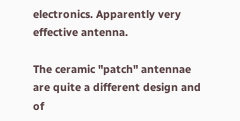electronics. Apparently very effective antenna.

The ceramic "patch" antennae are quite a different design and of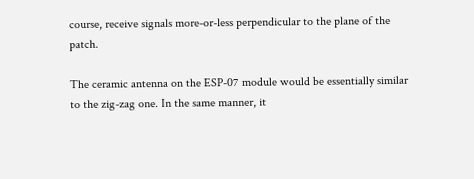course, receive signals more-or-less perpendicular to the plane of the patch.

The ceramic antenna on the ESP-07 module would be essentially similar to the zig-zag one. In the same manner, it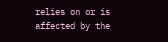relies on or is affected by the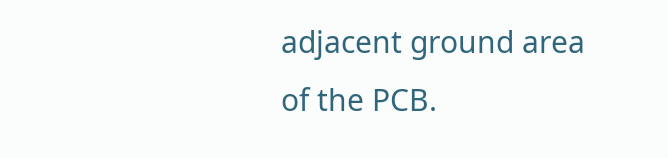adjacent ground area of the PCB.